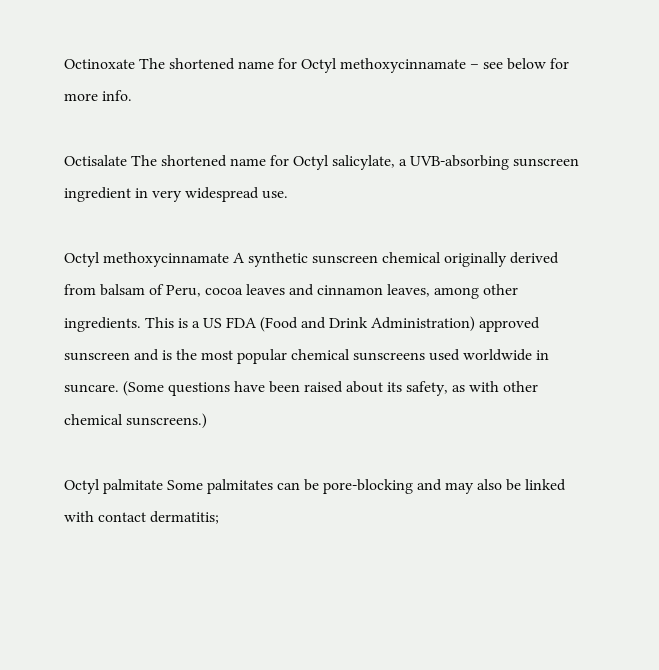Octinoxate The shortened name for Octyl methoxycinnamate – see below for more info.

Octisalate The shortened name for Octyl salicylate, a UVB-absorbing sunscreen ingredient in very widespread use.

Octyl methoxycinnamate A synthetic sunscreen chemical originally derived from balsam of Peru, cocoa leaves and cinnamon leaves, among other ingredients. This is a US FDA (Food and Drink Administration) approved sunscreen and is the most popular chemical sunscreens used worldwide in suncare. (Some questions have been raised about its safety, as with other chemical sunscreens.)

Octyl palmitate Some palmitates can be pore-blocking and may also be linked with contact dermatitis;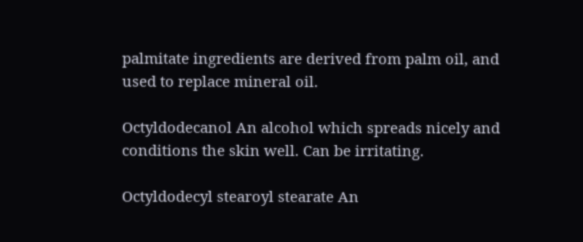palmitate ingredients are derived from palm oil, and used to replace mineral oil.

Octyldodecanol An alcohol which spreads nicely and conditions the skin well. Can be irritating.

Octyldodecyl stearoyl stearate An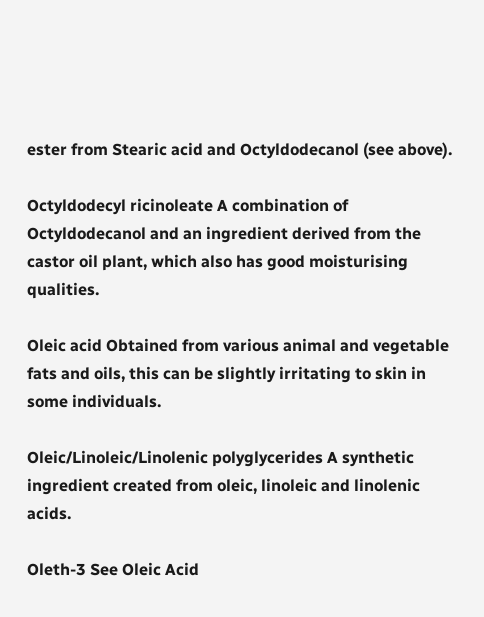ester from Stearic acid and Octyldodecanol (see above).

Octyldodecyl ricinoleate A combination of Octyldodecanol and an ingredient derived from the castor oil plant, which also has good moisturising qualities.

Oleic acid Obtained from various animal and vegetable fats and oils, this can be slightly irritating to skin in some individuals.

Oleic/Linoleic/Linolenic polyglycerides A synthetic ingredient created from oleic, linoleic and linolenic acids.

Oleth-3 See Oleic Acid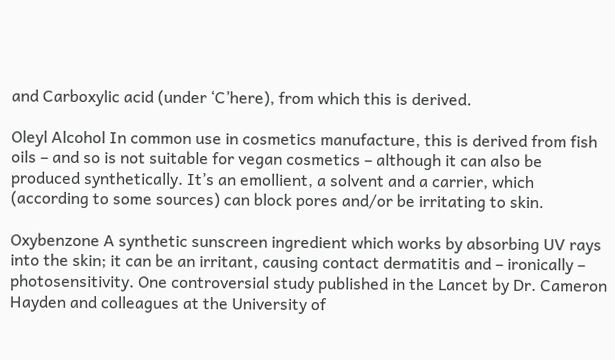and Carboxylic acid (under ‘C’here), from which this is derived.

Oleyl Alcohol In common use in cosmetics manufacture, this is derived from fish oils – and so is not suitable for vegan cosmetics – although it can also be produced synthetically. It’s an emollient, a solvent and a carrier, which (according to some sources) can block pores and/or be irritating to skin.

Oxybenzone A synthetic sunscreen ingredient which works by absorbing UV rays into the skin; it can be an irritant, causing contact dermatitis and – ironically – photosensitivity. One controversial study published in the Lancet by Dr. Cameron Hayden and colleagues at the University of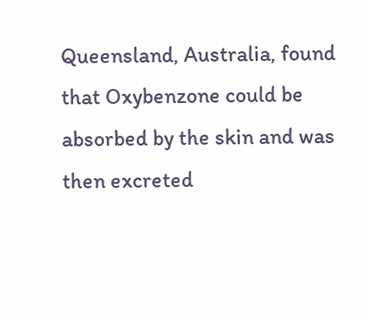Queensland, Australia, found that Oxybenzone could be absorbed by the skin and was then excreted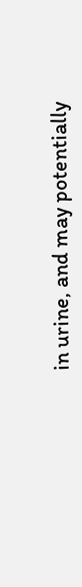in urine, and may potentially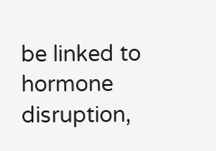be linked to hormone disruption,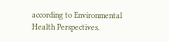according to Environmental Health Perspectives.